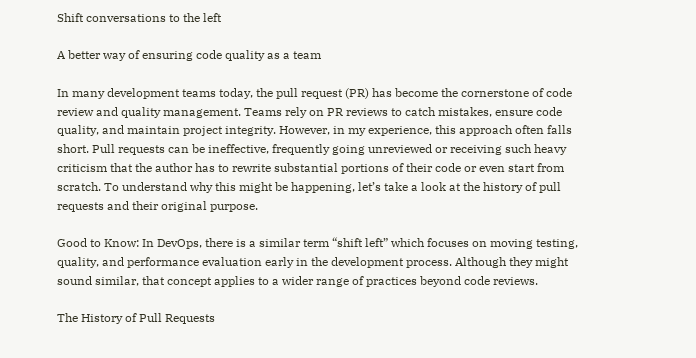Shift conversations to the left

A better way of ensuring code quality as a team

In many development teams today, the pull request (PR) has become the cornerstone of code review and quality management. Teams rely on PR reviews to catch mistakes, ensure code quality, and maintain project integrity. However, in my experience, this approach often falls short. Pull requests can be ineffective, frequently going unreviewed or receiving such heavy criticism that the author has to rewrite substantial portions of their code or even start from scratch. To understand why this might be happening, let’s take a look at the history of pull requests and their original purpose.

Good to Know: In DevOps, there is a similar term “shift left” which focuses on moving testing, quality, and performance evaluation early in the development process. Although they might sound similar, that concept applies to a wider range of practices beyond code reviews.

The History of Pull Requests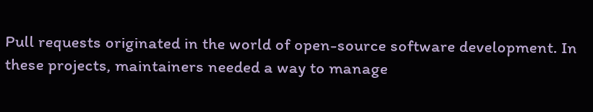Pull requests originated in the world of open-source software development. In these projects, maintainers needed a way to manage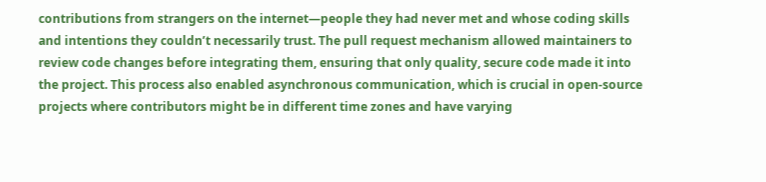contributions from strangers on the internet—people they had never met and whose coding skills and intentions they couldn’t necessarily trust. The pull request mechanism allowed maintainers to review code changes before integrating them, ensuring that only quality, secure code made it into the project. This process also enabled asynchronous communication, which is crucial in open-source projects where contributors might be in different time zones and have varying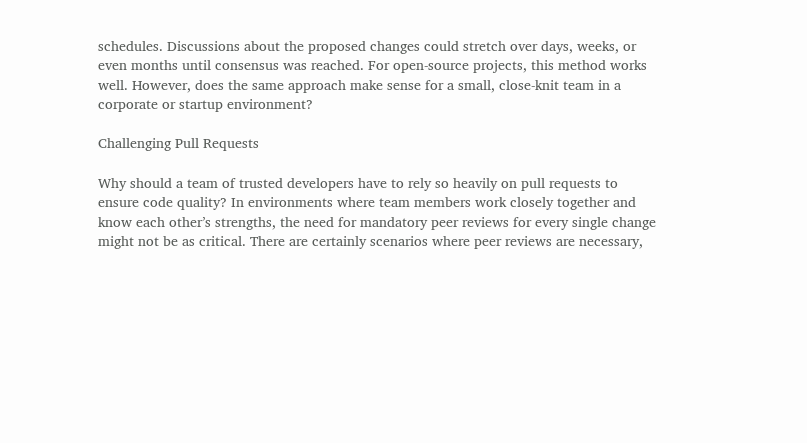schedules. Discussions about the proposed changes could stretch over days, weeks, or even months until consensus was reached. For open-source projects, this method works well. However, does the same approach make sense for a small, close-knit team in a corporate or startup environment?

Challenging Pull Requests

Why should a team of trusted developers have to rely so heavily on pull requests to ensure code quality? In environments where team members work closely together and know each other’s strengths, the need for mandatory peer reviews for every single change might not be as critical. There are certainly scenarios where peer reviews are necessary,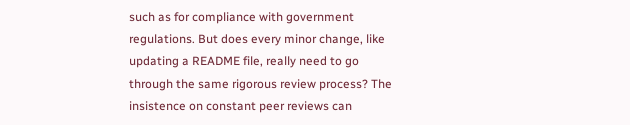such as for compliance with government regulations. But does every minor change, like updating a README file, really need to go through the same rigorous review process? The insistence on constant peer reviews can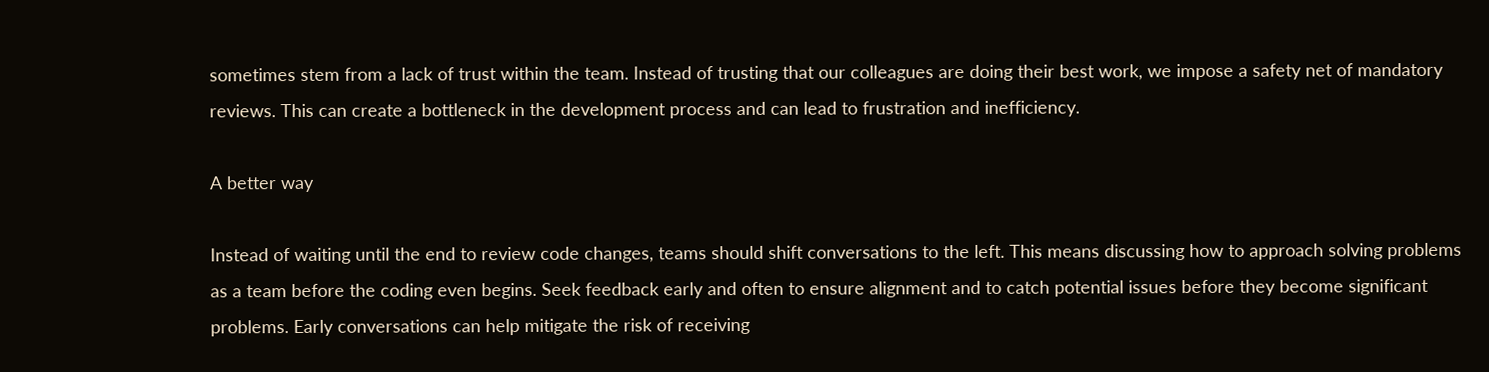sometimes stem from a lack of trust within the team. Instead of trusting that our colleagues are doing their best work, we impose a safety net of mandatory reviews. This can create a bottleneck in the development process and can lead to frustration and inefficiency.

A better way

Instead of waiting until the end to review code changes, teams should shift conversations to the left. This means discussing how to approach solving problems as a team before the coding even begins. Seek feedback early and often to ensure alignment and to catch potential issues before they become significant problems. Early conversations can help mitigate the risk of receiving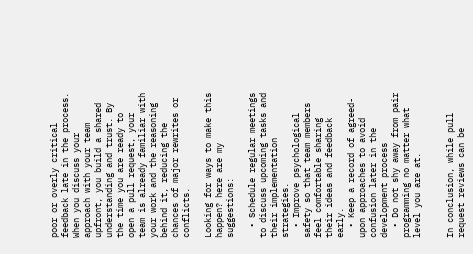poor or overly critical feedback late in the process. When you discuss your approach with your team upfront, you build a shared understanding and trust. By the time you are ready to open a pull request, your team is already familiar with your work and the reasoning behind it, reducing the chances of major rewrites or conflicts.

Looking for ways to make this happen? here are my suggestions:

  • Schedule regular meetings to discuss upcoming tasks and their implementation strategies.
  • Improve psychological safety so that team members feel comfortable sharing their ideas and feedback early.
  • Keep a record of agreed-upon approaches to avoid confusion later in the development process
  • Do not shy away from pair programming no matter what level you are at.


In conclusion, while pull request reviews can be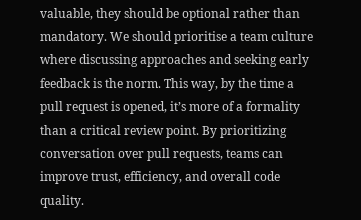valuable, they should be optional rather than mandatory. We should prioritise a team culture where discussing approaches and seeking early feedback is the norm. This way, by the time a pull request is opened, it’s more of a formality than a critical review point. By prioritizing conversation over pull requests, teams can improve trust, efficiency, and overall code quality.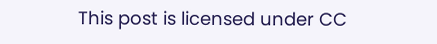This post is licensed under CC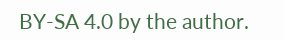BY-SA 4.0 by the author.